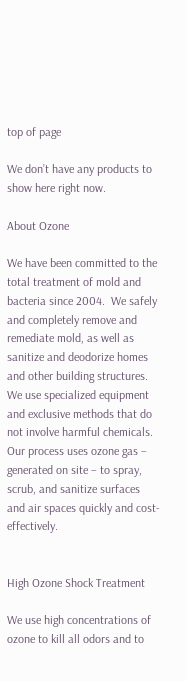top of page

We don’t have any products to show here right now.

About Ozone

We have been committed to the total treatment of mold and bacteria since 2004.  We safely and completely remove and remediate mold, as well as sanitize and deodorize homes and other building structures.  We use specialized equipment and exclusive methods that do not involve harmful chemicals.  Our process uses ozone gas – generated on site – to spray, scrub, and sanitize surfaces and air spaces quickly and cost-effectively.


High Ozone Shock Treatment

We use high concentrations of ozone to kill all odors and to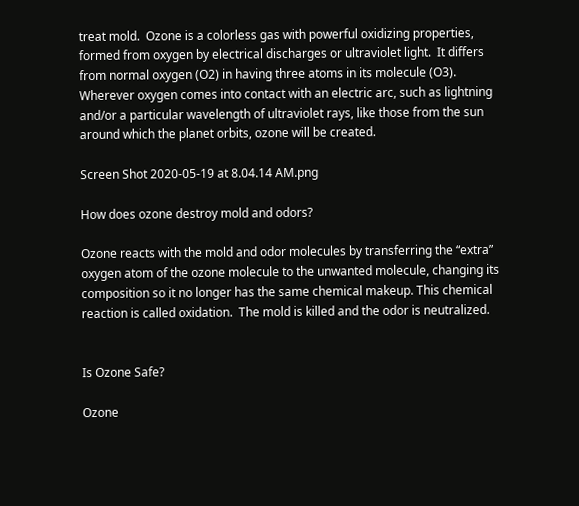treat mold.  Ozone is a colorless gas with powerful oxidizing properties, formed from oxygen by electrical discharges or ultraviolet light.  It differs from normal oxygen (O2) in having three atoms in its molecule (O3).  Wherever oxygen comes into contact with an electric arc, such as lightning and/or a particular wavelength of ultraviolet rays, like those from the sun around which the planet orbits, ozone will be created.

Screen Shot 2020-05-19 at 8.04.14 AM.png

How does ozone destroy mold and odors?

Ozone reacts with the mold and odor molecules by transferring the “extra” oxygen atom of the ozone molecule to the unwanted molecule, changing its composition so it no longer has the same chemical makeup. This chemical reaction is called oxidation.  The mold is killed and the odor is neutralized.


Is Ozone Safe?

Ozone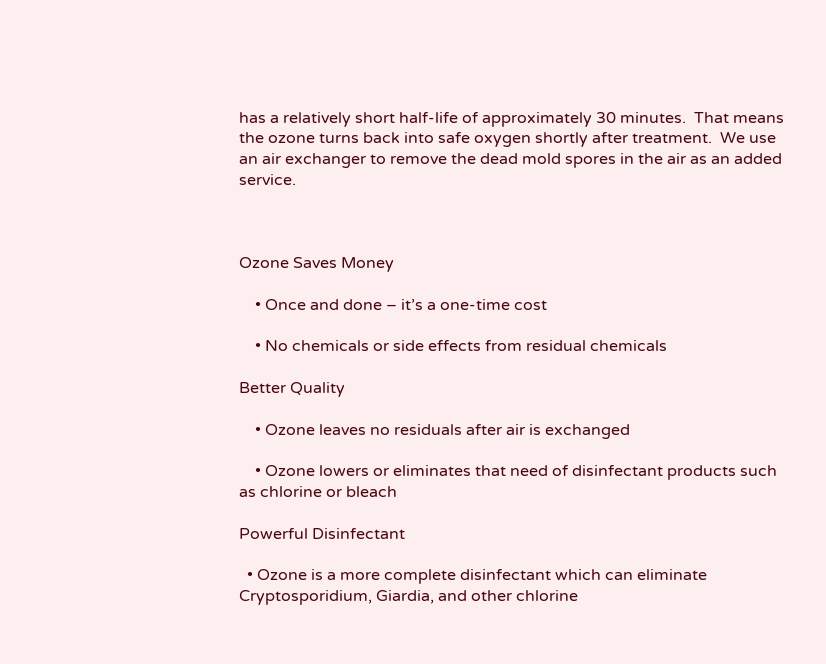has a relatively short half-life of approximately 30 minutes.  That means the ozone turns back into safe oxygen shortly after treatment.  We use an air exchanger to remove the dead mold spores in the air as an added service.



Ozone Saves Money

    • Once and done – it’s a one-time cost

    • No chemicals or side effects from residual chemicals

Better Quality

    • Ozone leaves no residuals after air is exchanged

    • Ozone lowers or eliminates that need of disinfectant products such as chlorine or bleach

Powerful Disinfectant

  • Ozone is a more complete disinfectant which can eliminate Cryptosporidium, Giardia, and other chlorine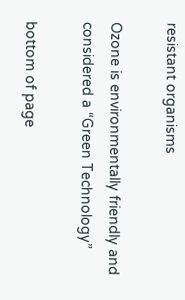resistant organisms

Ozone is environmentally friendly and considered a “Green Technology”

bottom of page